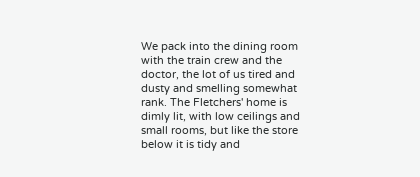We pack into the dining room with the train crew and the doctor, the lot of us tired and dusty and smelling somewhat rank. The Fletchers' home is dimly lit, with low ceilings and small rooms, but like the store below it is tidy and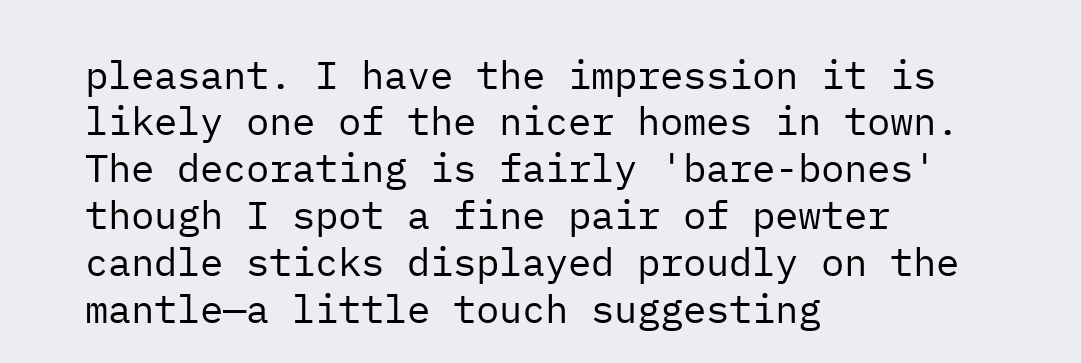pleasant. I have the impression it is likely one of the nicer homes in town. The decorating is fairly 'bare-bones' though I spot a fine pair of pewter candle sticks displayed proudly on the mantle—a little touch suggesting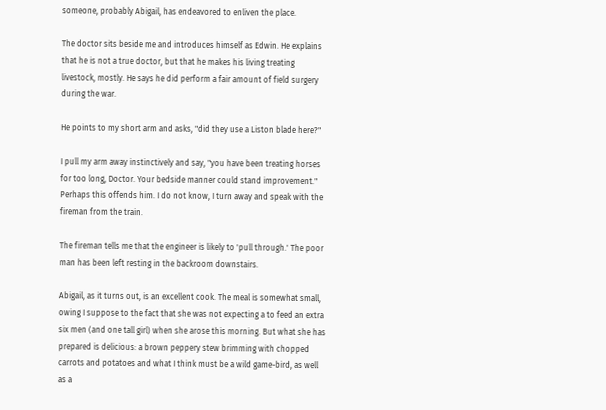someone, probably Abigail, has endeavored to enliven the place.

The doctor sits beside me and introduces himself as Edwin. He explains that he is not a true doctor, but that he makes his living treating livestock, mostly. He says he did perform a fair amount of field surgery during the war.

He points to my short arm and asks, "did they use a Liston blade here?"

I pull my arm away instinctively and say, "you have been treating horses for too long, Doctor. Your bedside manner could stand improvement." Perhaps this offends him. I do not know, I turn away and speak with the fireman from the train.

The fireman tells me that the engineer is likely to 'pull through.' The poor man has been left resting in the backroom downstairs.

Abigail, as it turns out, is an excellent cook. The meal is somewhat small, owing I suppose to the fact that she was not expecting a to feed an extra six men (and one tall girl) when she arose this morning. But what she has prepared is delicious: a brown peppery stew brimming with chopped carrots and potatoes and what I think must be a wild game-bird, as well as a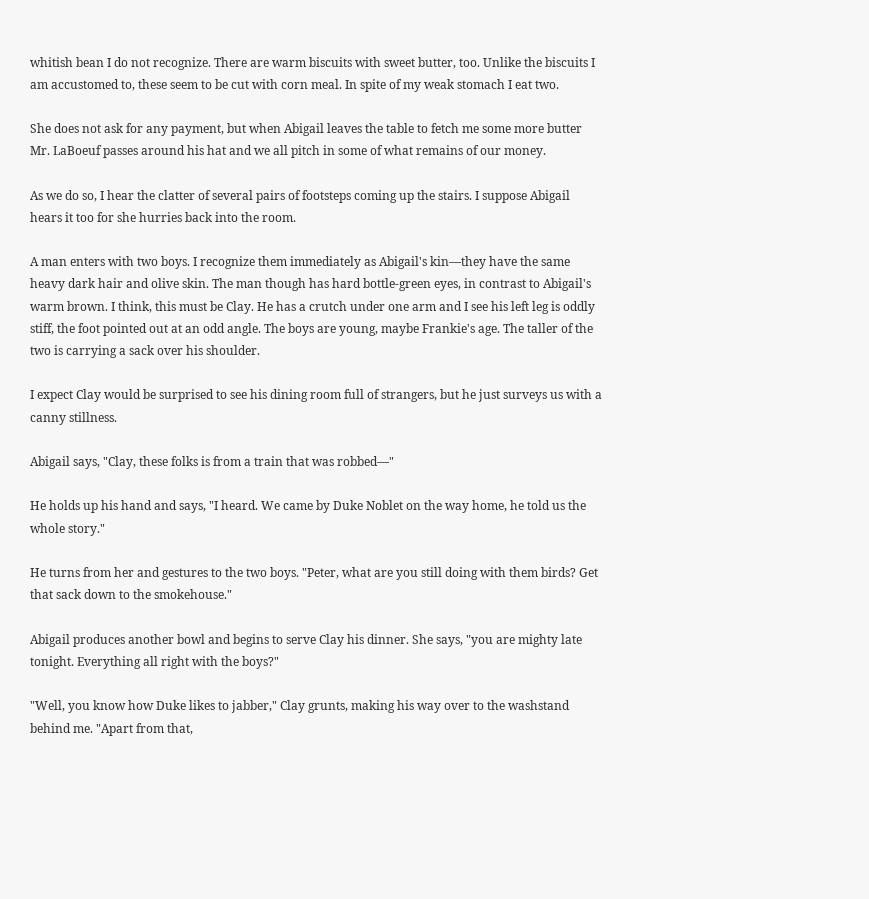whitish bean I do not recognize. There are warm biscuits with sweet butter, too. Unlike the biscuits I am accustomed to, these seem to be cut with corn meal. In spite of my weak stomach I eat two.

She does not ask for any payment, but when Abigail leaves the table to fetch me some more butter Mr. LaBoeuf passes around his hat and we all pitch in some of what remains of our money.

As we do so, I hear the clatter of several pairs of footsteps coming up the stairs. I suppose Abigail hears it too for she hurries back into the room.

A man enters with two boys. I recognize them immediately as Abigail's kin—they have the same heavy dark hair and olive skin. The man though has hard bottle-green eyes, in contrast to Abigail's warm brown. I think, this must be Clay. He has a crutch under one arm and I see his left leg is oddly stiff, the foot pointed out at an odd angle. The boys are young, maybe Frankie's age. The taller of the two is carrying a sack over his shoulder.

I expect Clay would be surprised to see his dining room full of strangers, but he just surveys us with a canny stillness.

Abigail says, "Clay, these folks is from a train that was robbed—"

He holds up his hand and says, "I heard. We came by Duke Noblet on the way home, he told us the whole story."

He turns from her and gestures to the two boys. "Peter, what are you still doing with them birds? Get that sack down to the smokehouse."

Abigail produces another bowl and begins to serve Clay his dinner. She says, "you are mighty late tonight. Everything all right with the boys?"

"Well, you know how Duke likes to jabber," Clay grunts, making his way over to the washstand behind me. "Apart from that,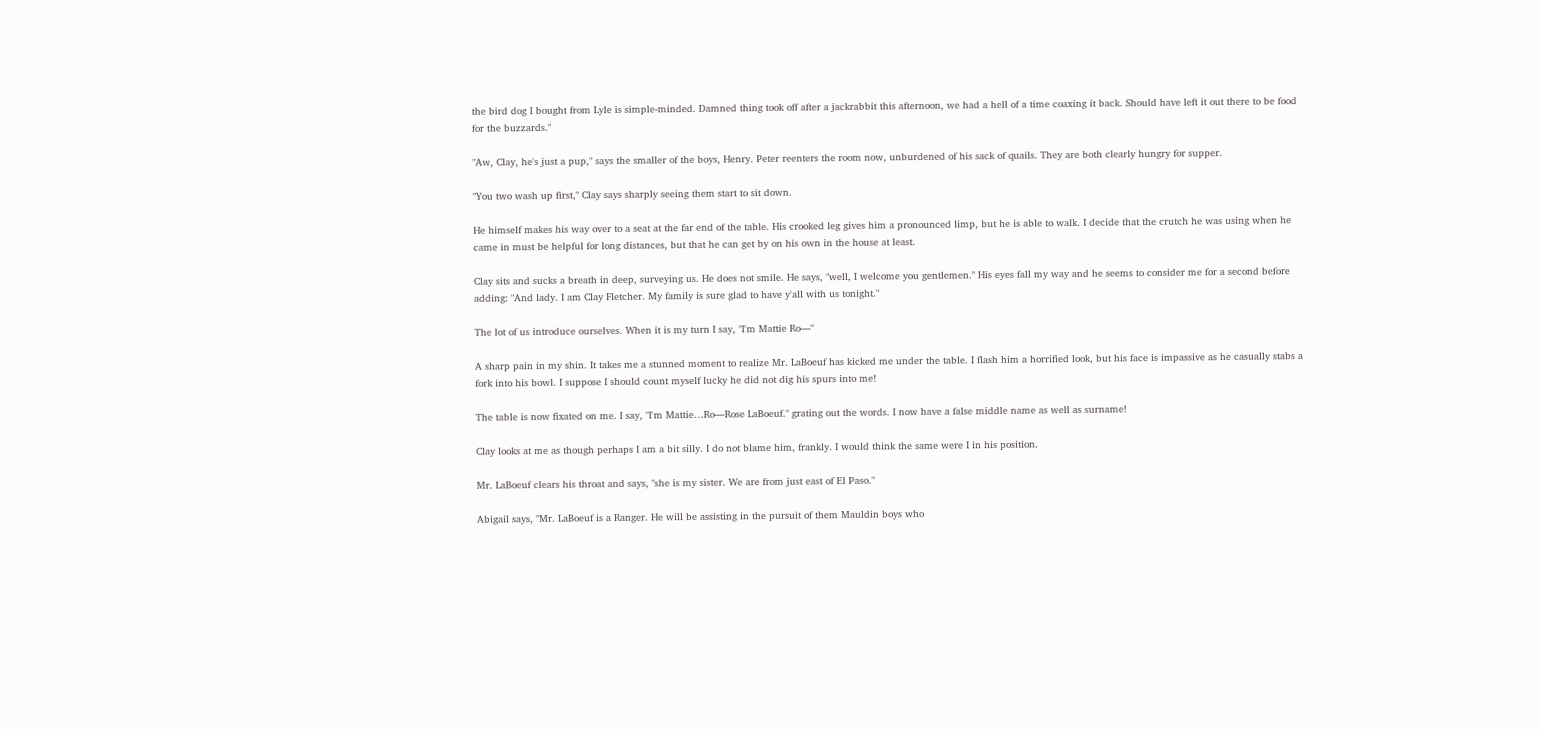the bird dog I bought from Lyle is simple-minded. Damned thing took off after a jackrabbit this afternoon, we had a hell of a time coaxing it back. Should have left it out there to be food for the buzzards."

"Aw, Clay, he's just a pup," says the smaller of the boys, Henry. Peter reenters the room now, unburdened of his sack of quails. They are both clearly hungry for supper.

"You two wash up first," Clay says sharply seeing them start to sit down.

He himself makes his way over to a seat at the far end of the table. His crooked leg gives him a pronounced limp, but he is able to walk. I decide that the crutch he was using when he came in must be helpful for long distances, but that he can get by on his own in the house at least.

Clay sits and sucks a breath in deep, surveying us. He does not smile. He says, "well, I welcome you gentlemen." His eyes fall my way and he seems to consider me for a second before adding: "And lady. I am Clay Fletcher. My family is sure glad to have y'all with us tonight."

The lot of us introduce ourselves. When it is my turn I say, "I'm Mattie Ro—"

A sharp pain in my shin. It takes me a stunned moment to realize Mr. LaBoeuf has kicked me under the table. I flash him a horrified look, but his face is impassive as he casually stabs a fork into his bowl. I suppose I should count myself lucky he did not dig his spurs into me!

The table is now fixated on me. I say, "I'm Mattie…Ro—Rose LaBoeuf." grating out the words. I now have a false middle name as well as surname!

Clay looks at me as though perhaps I am a bit silly. I do not blame him, frankly. I would think the same were I in his position.

Mr. LaBoeuf clears his throat and says, "she is my sister. We are from just east of El Paso."

Abigail says, "Mr. LaBoeuf is a Ranger. He will be assisting in the pursuit of them Mauldin boys who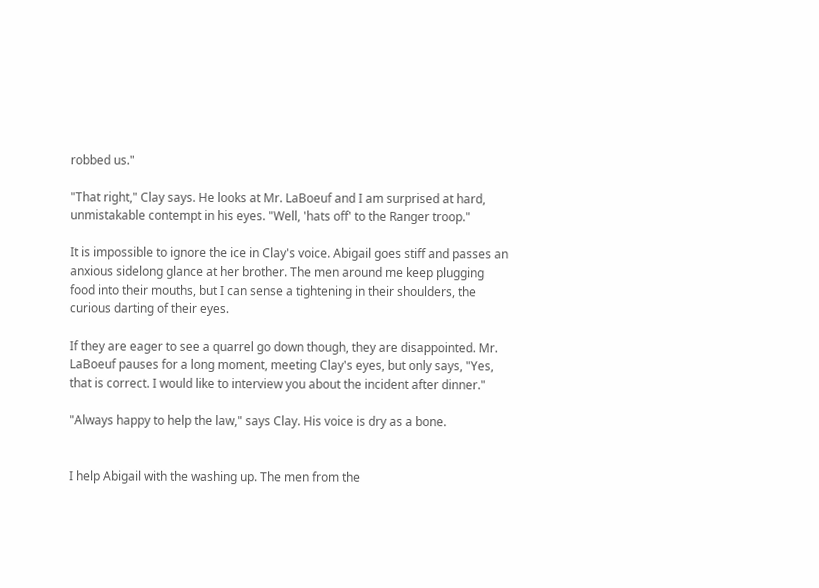robbed us."

"That right," Clay says. He looks at Mr. LaBoeuf and I am surprised at hard, unmistakable contempt in his eyes. "Well, 'hats off' to the Ranger troop."

It is impossible to ignore the ice in Clay's voice. Abigail goes stiff and passes an anxious sidelong glance at her brother. The men around me keep plugging food into their mouths, but I can sense a tightening in their shoulders, the curious darting of their eyes.

If they are eager to see a quarrel go down though, they are disappointed. Mr. LaBoeuf pauses for a long moment, meeting Clay's eyes, but only says, "Yes, that is correct. I would like to interview you about the incident after dinner."

"Always happy to help the law," says Clay. His voice is dry as a bone.


I help Abigail with the washing up. The men from the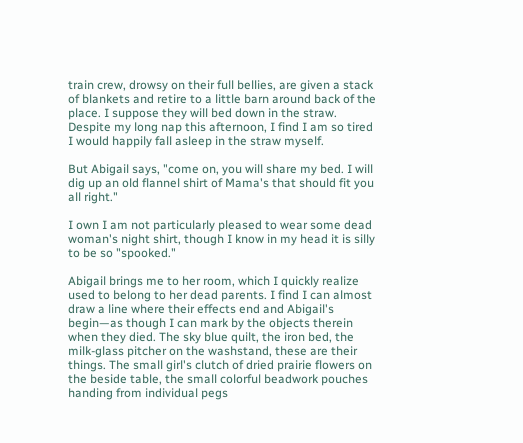train crew, drowsy on their full bellies, are given a stack of blankets and retire to a little barn around back of the place. I suppose they will bed down in the straw. Despite my long nap this afternoon, I find I am so tired I would happily fall asleep in the straw myself.

But Abigail says, "come on, you will share my bed. I will dig up an old flannel shirt of Mama's that should fit you all right."

I own I am not particularly pleased to wear some dead woman's night shirt, though I know in my head it is silly to be so "spooked."

Abigail brings me to her room, which I quickly realize used to belong to her dead parents. I find I can almost draw a line where their effects end and Abigail's begin—as though I can mark by the objects therein when they died. The sky blue quilt, the iron bed, the milk-glass pitcher on the washstand, these are their things. The small girl's clutch of dried prairie flowers on the beside table, the small colorful beadwork pouches handing from individual pegs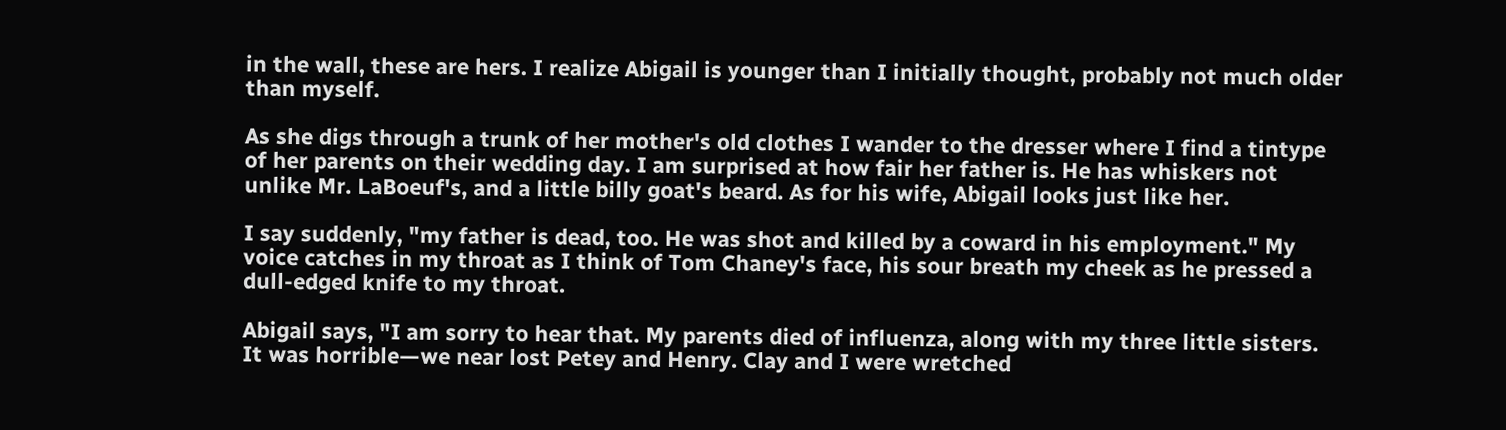in the wall, these are hers. I realize Abigail is younger than I initially thought, probably not much older than myself.

As she digs through a trunk of her mother's old clothes I wander to the dresser where I find a tintype of her parents on their wedding day. I am surprised at how fair her father is. He has whiskers not unlike Mr. LaBoeuf's, and a little billy goat's beard. As for his wife, Abigail looks just like her.

I say suddenly, "my father is dead, too. He was shot and killed by a coward in his employment." My voice catches in my throat as I think of Tom Chaney's face, his sour breath my cheek as he pressed a dull-edged knife to my throat.

Abigail says, "I am sorry to hear that. My parents died of influenza, along with my three little sisters. It was horrible—we near lost Petey and Henry. Clay and I were wretched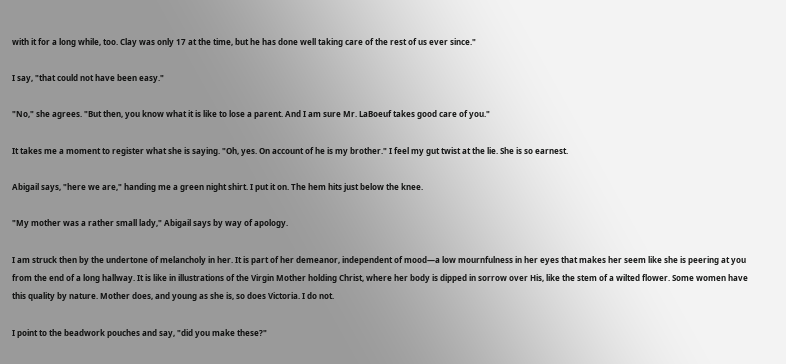with it for a long while, too. Clay was only 17 at the time, but he has done well taking care of the rest of us ever since."

I say, "that could not have been easy."

"No," she agrees. "But then, you know what it is like to lose a parent. And I am sure Mr. LaBoeuf takes good care of you."

It takes me a moment to register what she is saying. "Oh, yes. On account of he is my brother." I feel my gut twist at the lie. She is so earnest.

Abigail says, "here we are," handing me a green night shirt. I put it on. The hem hits just below the knee.

"My mother was a rather small lady," Abigail says by way of apology.

I am struck then by the undertone of melancholy in her. It is part of her demeanor, independent of mood—a low mournfulness in her eyes that makes her seem like she is peering at you from the end of a long hallway. It is like in illustrations of the Virgin Mother holding Christ, where her body is dipped in sorrow over His, like the stem of a wilted flower. Some women have this quality by nature. Mother does, and young as she is, so does Victoria. I do not.

I point to the beadwork pouches and say, "did you make these?"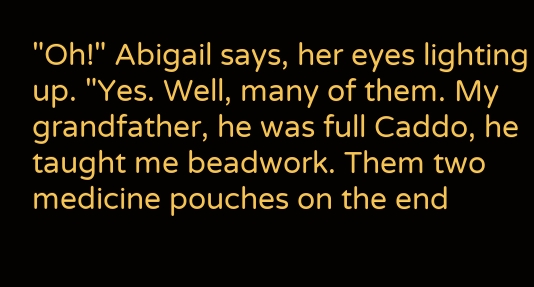"Oh!" Abigail says, her eyes lighting up. "Yes. Well, many of them. My grandfather, he was full Caddo, he taught me beadwork. Them two medicine pouches on the end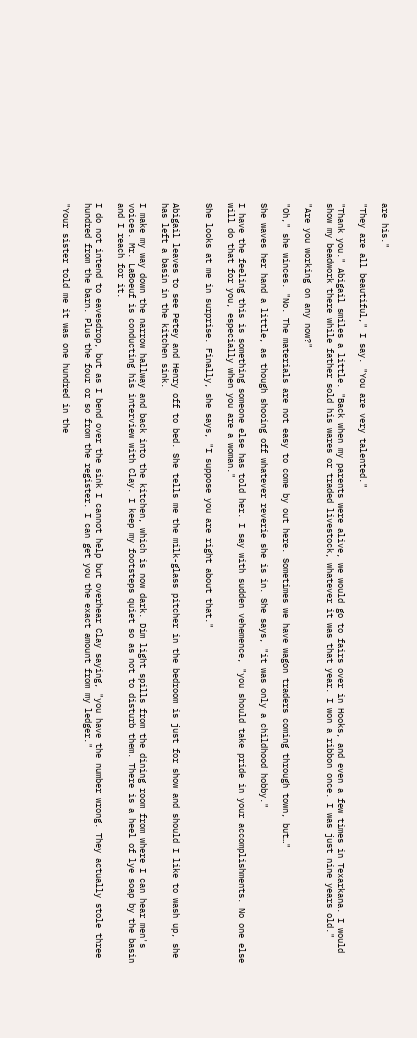are his."

"They are all beautiful," I say. "You are very talented."

"Thank you." Abigail smiles a little. "Back when my parents were alive, we would go to fairs over in Hooks, and even a few times in Texarkana. I would show my beadwork there while father sold his wares or traded livestock, whatever it was that year. I won a ribbon once. I was just nine years old."

"Are you working on any now?"

"Oh," she winces. "No. The materials are not easy to come by out here. Sometimes we have wagon traders coming through town, but…"

She waves her hand a little, as though shooing off whatever reverie she is in. She says, "it was only a childhood hobby."

I have the feeling this is something someone else has told her. I say with sudden vehemence, "you should take pride in your accomplishments. No one else will do that for you, especially when you are a woman."

She looks at me in surprise. Finally, she says, "I suppose you are right about that."


Abigail leaves to see Petey and Henry off to bed. She tells me the milk-glass pitcher in the bedroom is just for show and should I like to wash up, she has left a basin in the kitchen sink.

I make my way down the narrow hallway and back into the kitchen, which is now dark. Dim light spills from the dining room from where I can hear men's voices. Mr. LaBoeuf is conducting his interview with Clay. I keep my footsteps quiet so as not to disturb them. There is a heel of lye soap by the basin and I reach for it.

I do not intend to eavesdrop, but as I bend over the sink I cannot help but overhear Clay saying, "you have the number wrong. They actually stole three hundred from the barn. Plus the four or so from the register. I can get you the exact amount from my ledger."

"Your sister told me it was one hundred in the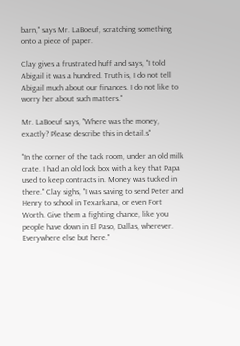barn," says Mr. LaBoeuf, scratching something onto a piece of paper.

Clay gives a frustrated huff and says, "I told Abigail it was a hundred. Truth is, I do not tell Abigail much about our finances. I do not like to worry her about such matters."

Mr. LaBoeuf says, "Where was the money, exactly? Please describe this in detail.s"

"In the corner of the tack room, under an old milk crate. I had an old lock box with a key that Papa used to keep contracts in. Money was tucked in there." Clay sighs, "I was saving to send Peter and Henry to school in Texarkana, or even Fort Worth. Give them a fighting chance, like you people have down in El Paso, Dallas, wherever. Everywhere else but here."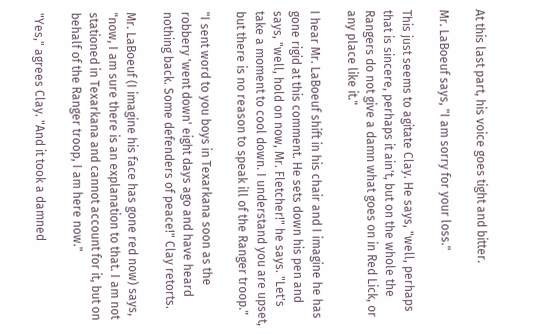At this last part, his voice goes tight and bitter.

Mr. LaBoeuf says, "I am sorry for your loss."

This just seems to agitate Clay. He says, "well, perhaps that is sincere, perhaps it ain't, but on the whole the Rangers do not give a damn what goes on in Red Lick, or any place like it."

I hear Mr. LaBoeuf shift in his chair and I imagine he has gone rigid at this comment. He sets down his pen and says, "well, hold on now, Mr. Fletcher!" he says. "Let's take a moment to cool down. I understand you are upset, but there is no reason to speak ill of the Ranger troop."

"I sent word to you boys in Texarkana soon as the robbery 'went down' eight days ago and have heard nothing back. Some defenders of peace!" Clay retorts.

Mr. LaBoeuf (I imagine his face has gone red now) says, "now, I am sure there is an explanation to that. I am not stationed in Texarkana and cannot account for it, but on behalf of the Ranger troop, I am here now."

"Yes," agrees Clay. "And it took a damned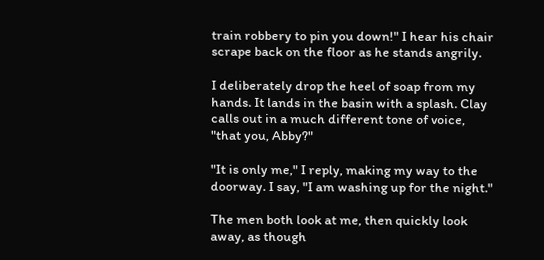train robbery to pin you down!" I hear his chair scrape back on the floor as he stands angrily.

I deliberately drop the heel of soap from my hands. It lands in the basin with a splash. Clay calls out in a much different tone of voice, "that you, Abby?"

"It is only me," I reply, making my way to the doorway. I say, "I am washing up for the night."

The men both look at me, then quickly look away, as though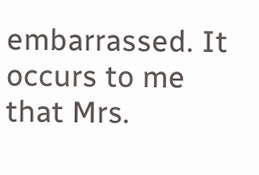embarrassed. It occurs to me that Mrs.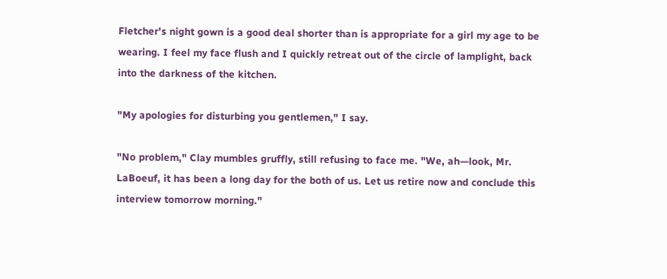Fletcher's night gown is a good deal shorter than is appropriate for a girl my age to be wearing. I feel my face flush and I quickly retreat out of the circle of lamplight, back into the darkness of the kitchen.

"My apologies for disturbing you gentlemen," I say.

"No problem," Clay mumbles gruffly, still refusing to face me. "We, ah—look, Mr. LaBoeuf, it has been a long day for the both of us. Let us retire now and conclude this interview tomorrow morning."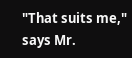"That suits me," says Mr.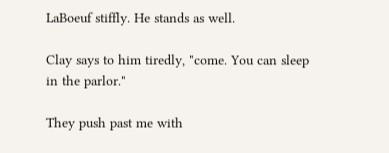LaBoeuf stiffly. He stands as well.

Clay says to him tiredly, "come. You can sleep in the parlor."

They push past me with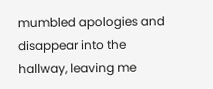mumbled apologies and disappear into the hallway, leaving me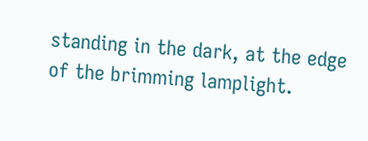standing in the dark, at the edge of the brimming lamplight.